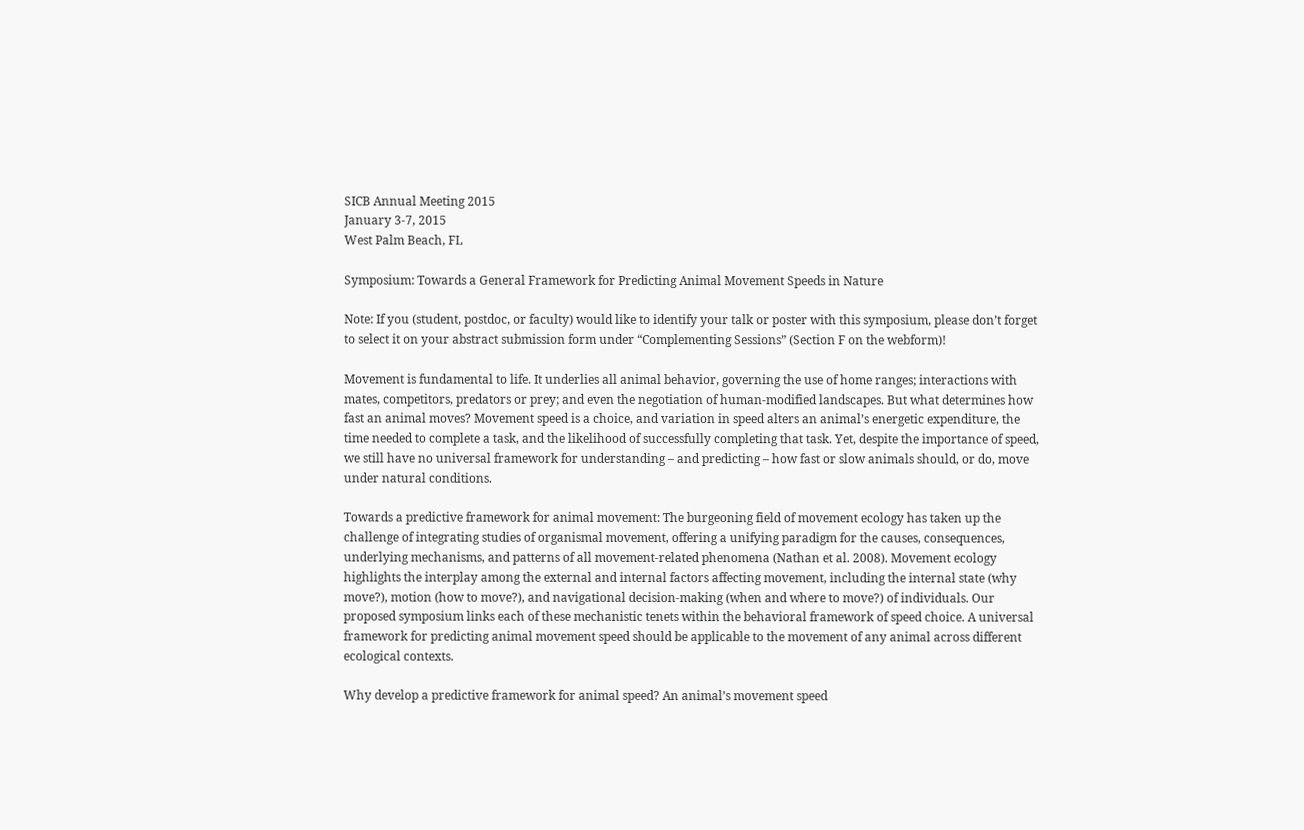SICB Annual Meeting 2015
January 3-7, 2015
West Palm Beach, FL

Symposium: Towards a General Framework for Predicting Animal Movement Speeds in Nature

Note: If you (student, postdoc, or faculty) would like to identify your talk or poster with this symposium, please don’t forget to select it on your abstract submission form under “Complementing Sessions” (Section F on the webform)!

Movement is fundamental to life. It underlies all animal behavior, governing the use of home ranges; interactions with mates, competitors, predators or prey; and even the negotiation of human-modified landscapes. But what determines how fast an animal moves? Movement speed is a choice, and variation in speed alters an animal’s energetic expenditure, the time needed to complete a task, and the likelihood of successfully completing that task. Yet, despite the importance of speed, we still have no universal framework for understanding – and predicting – how fast or slow animals should, or do, move under natural conditions.

Towards a predictive framework for animal movement: The burgeoning field of movement ecology has taken up the challenge of integrating studies of organismal movement, offering a unifying paradigm for the causes, consequences, underlying mechanisms, and patterns of all movement-related phenomena (Nathan et al. 2008). Movement ecology highlights the interplay among the external and internal factors affecting movement, including the internal state (why move?), motion (how to move?), and navigational decision-making (when and where to move?) of individuals. Our proposed symposium links each of these mechanistic tenets within the behavioral framework of speed choice. A universal framework for predicting animal movement speed should be applicable to the movement of any animal across different ecological contexts.

Why develop a predictive framework for animal speed? An animal’s movement speed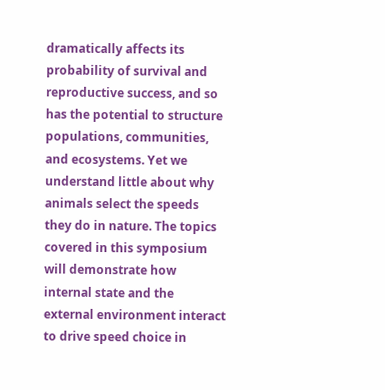dramatically affects its probability of survival and reproductive success, and so has the potential to structure populations, communities, and ecosystems. Yet we understand little about why animals select the speeds they do in nature. The topics covered in this symposium will demonstrate how internal state and the external environment interact to drive speed choice in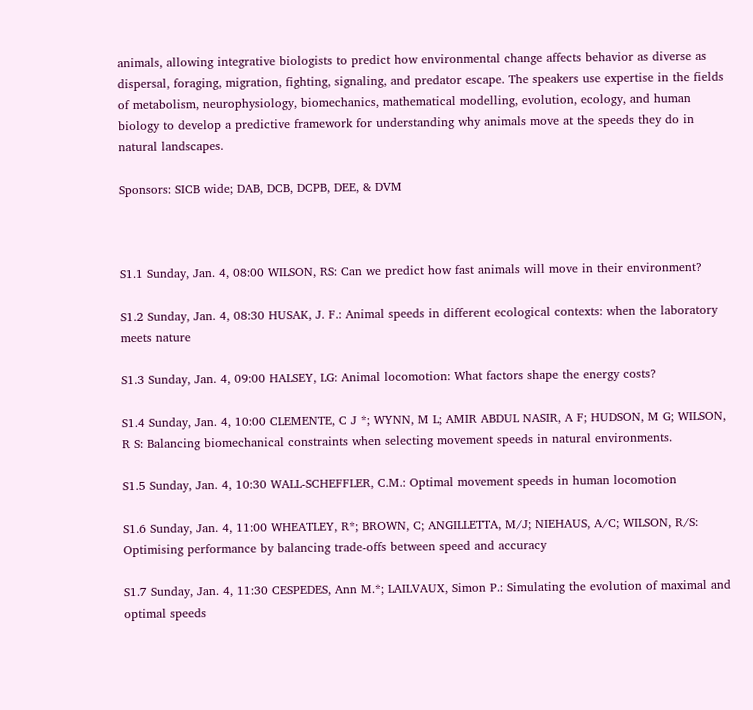animals, allowing integrative biologists to predict how environmental change affects behavior as diverse as dispersal, foraging, migration, fighting, signaling, and predator escape. The speakers use expertise in the fields of metabolism, neurophysiology, biomechanics, mathematical modelling, evolution, ecology, and human biology to develop a predictive framework for understanding why animals move at the speeds they do in natural landscapes.

Sponsors: SICB wide; DAB, DCB, DCPB, DEE, & DVM



S1.1 Sunday, Jan. 4, 08:00 WILSON, RS: Can we predict how fast animals will move in their environment?

S1.2 Sunday, Jan. 4, 08:30 HUSAK, J. F.: Animal speeds in different ecological contexts: when the laboratory meets nature

S1.3 Sunday, Jan. 4, 09:00 HALSEY, LG: Animal locomotion: What factors shape the energy costs?

S1.4 Sunday, Jan. 4, 10:00 CLEMENTE, C J *; WYNN, M L; AMIR ABDUL NASIR, A F; HUDSON, M G; WILSON, R S: Balancing biomechanical constraints when selecting movement speeds in natural environments.

S1.5 Sunday, Jan. 4, 10:30 WALL-SCHEFFLER, C.M.: Optimal movement speeds in human locomotion

S1.6 Sunday, Jan. 4, 11:00 WHEATLEY, R*; BROWN, C; ANGILLETTA, M/J; NIEHAUS, A/C; WILSON, R/S: Optimising performance by balancing trade-offs between speed and accuracy

S1.7 Sunday, Jan. 4, 11:30 CESPEDES, Ann M.*; LAILVAUX, Simon P.: Simulating the evolution of maximal and optimal speeds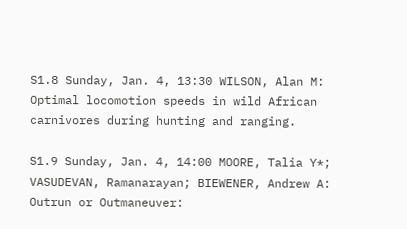S1.8 Sunday, Jan. 4, 13:30 WILSON, Alan M: Optimal locomotion speeds in wild African carnivores during hunting and ranging.

S1.9 Sunday, Jan. 4, 14:00 MOORE, Talia Y*; VASUDEVAN, Ramanarayan; BIEWENER, Andrew A: Outrun or Outmaneuver: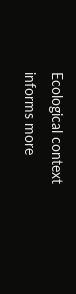Ecological context informs more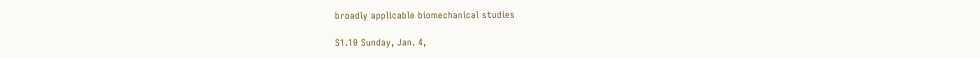broadly applicable biomechanical studies

S1.10 Sunday, Jan. 4,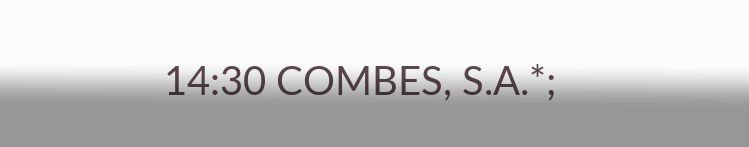14:30 COMBES, S.A.*;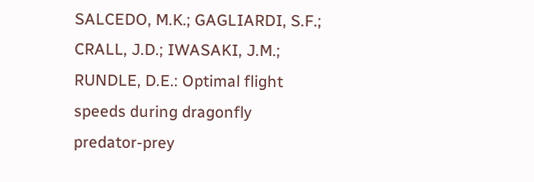SALCEDO, M.K.; GAGLIARDI, S.F.; CRALL, J.D.; IWASAKI, J.M.; RUNDLE, D.E.: Optimal flight speeds during dragonfly predator-prey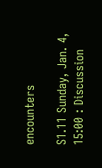encounters

S1.11 Sunday, Jan. 4, 15:00 : Discussion